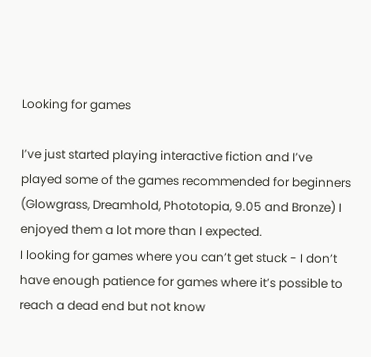Looking for games

I’ve just started playing interactive fiction and I’ve played some of the games recommended for beginners (Glowgrass, Dreamhold, Phototopia, 9.05 and Bronze) I enjoyed them a lot more than I expected.
I looking for games where you can’t get stuck - I don’t have enough patience for games where it’s possible to reach a dead end but not know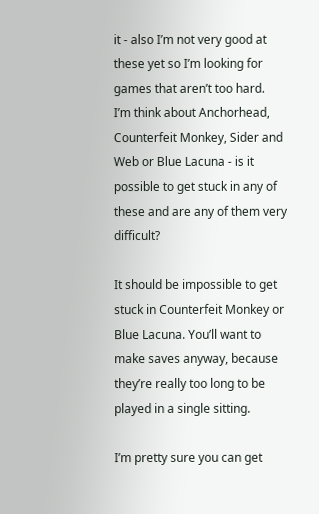it - also I’m not very good at these yet so I’m looking for games that aren’t too hard.
I’m think about Anchorhead, Counterfeit Monkey, Sider and Web or Blue Lacuna - is it possible to get stuck in any of these and are any of them very difficult?

It should be impossible to get stuck in Counterfeit Monkey or Blue Lacuna. You’ll want to make saves anyway, because they’re really too long to be played in a single sitting.

I’m pretty sure you can get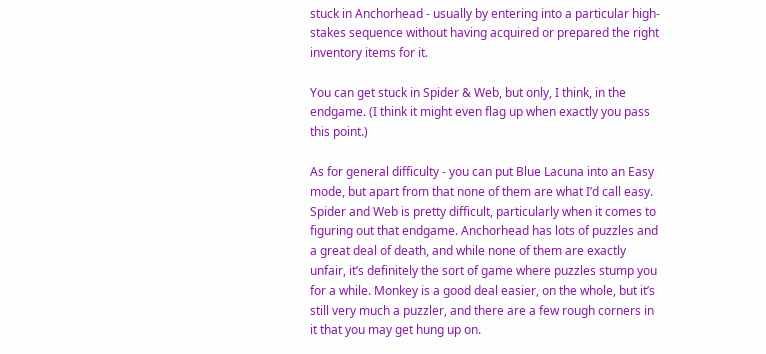stuck in Anchorhead - usually by entering into a particular high-stakes sequence without having acquired or prepared the right inventory items for it.

You can get stuck in Spider & Web, but only, I think, in the endgame. (I think it might even flag up when exactly you pass this point.)

As for general difficulty - you can put Blue Lacuna into an Easy mode, but apart from that none of them are what I’d call easy. Spider and Web is pretty difficult, particularly when it comes to figuring out that endgame. Anchorhead has lots of puzzles and a great deal of death, and while none of them are exactly unfair, it’s definitely the sort of game where puzzles stump you for a while. Monkey is a good deal easier, on the whole, but it’s still very much a puzzler, and there are a few rough corners in it that you may get hung up on.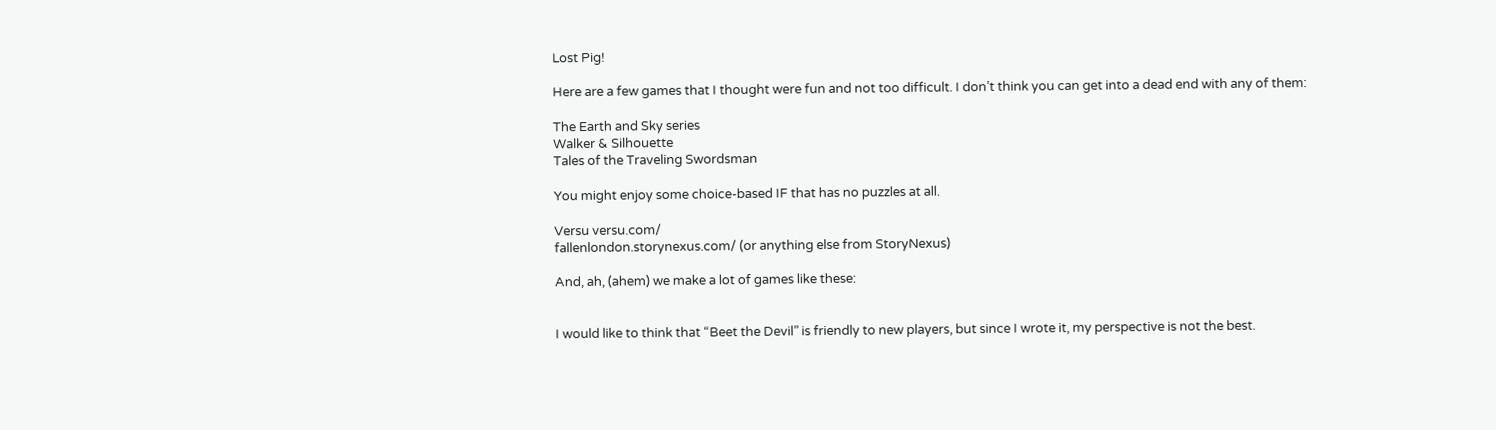Lost Pig!

Here are a few games that I thought were fun and not too difficult. I don’t think you can get into a dead end with any of them:

The Earth and Sky series
Walker & Silhouette
Tales of the Traveling Swordsman

You might enjoy some choice-based IF that has no puzzles at all.

Versu versu.com/
fallenlondon.storynexus.com/ (or anything else from StoryNexus)

And, ah, (ahem) we make a lot of games like these:


I would like to think that “Beet the Devil” is friendly to new players, but since I wrote it, my perspective is not the best.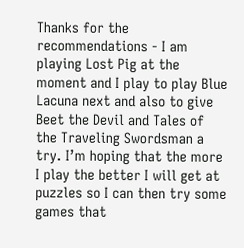Thanks for the recommendations - I am playing Lost Pig at the moment and I play to play Blue Lacuna next and also to give Beet the Devil and Tales of the Traveling Swordsman a try. I’m hoping that the more I play the better I will get at puzzles so I can then try some games that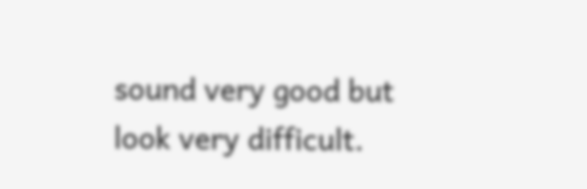sound very good but look very difficult.